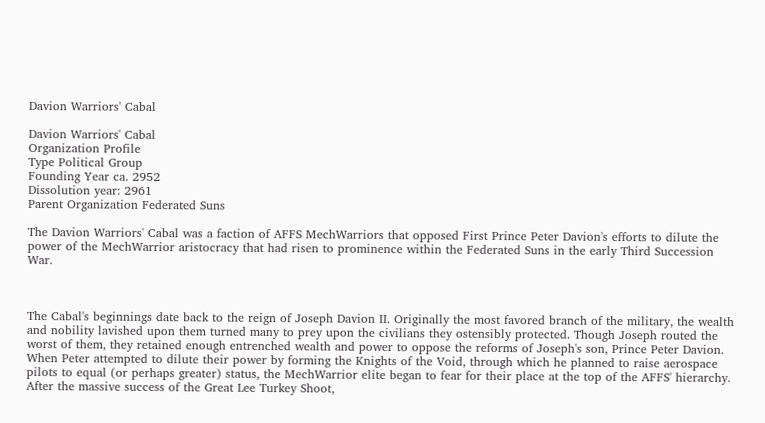Davion Warriors' Cabal

Davion Warriors' Cabal
Organization Profile
Type Political Group
Founding Year ca. 2952
Dissolution year: 2961
Parent Organization Federated Suns

The Davion Warriors' Cabal was a faction of AFFS MechWarriors that opposed First Prince Peter Davion's efforts to dilute the power of the MechWarrior aristocracy that had risen to prominence within the Federated Suns in the early Third Succession War.



The Cabal's beginnings date back to the reign of Joseph Davion II. Originally the most favored branch of the military, the wealth and nobility lavished upon them turned many to prey upon the civilians they ostensibly protected. Though Joseph routed the worst of them, they retained enough entrenched wealth and power to oppose the reforms of Joseph's son, Prince Peter Davion. When Peter attempted to dilute their power by forming the Knights of the Void, through which he planned to raise aerospace pilots to equal (or perhaps greater) status, the MechWarrior elite began to fear for their place at the top of the AFFS' hierarchy. After the massive success of the Great Lee Turkey Shoot,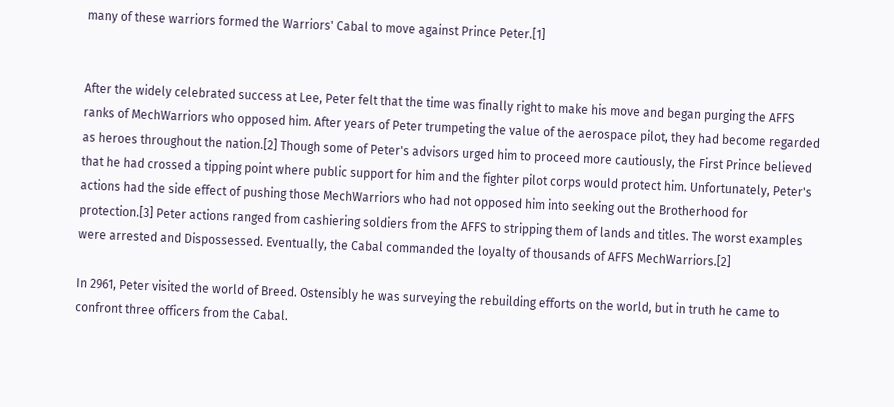many of these warriors formed the Warriors' Cabal to move against Prince Peter.[1]


After the widely celebrated success at Lee, Peter felt that the time was finally right to make his move and began purging the AFFS ranks of MechWarriors who opposed him. After years of Peter trumpeting the value of the aerospace pilot, they had become regarded as heroes throughout the nation.[2] Though some of Peter's advisors urged him to proceed more cautiously, the First Prince believed that he had crossed a tipping point where public support for him and the fighter pilot corps would protect him. Unfortunately, Peter's actions had the side effect of pushing those MechWarriors who had not opposed him into seeking out the Brotherhood for protection.[3] Peter actions ranged from cashiering soldiers from the AFFS to stripping them of lands and titles. The worst examples were arrested and Dispossessed. Eventually, the Cabal commanded the loyalty of thousands of AFFS MechWarriors.[2]

In 2961, Peter visited the world of Breed. Ostensibly he was surveying the rebuilding efforts on the world, but in truth he came to confront three officers from the Cabal.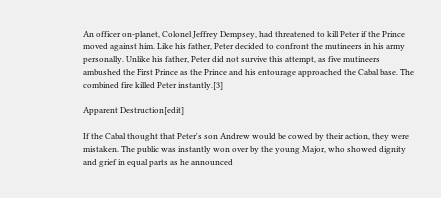An officer on-planet, Colonel Jeffrey Dempsey, had threatened to kill Peter if the Prince moved against him. Like his father, Peter decided to confront the mutineers in his army personally. Unlike his father, Peter did not survive this attempt, as five mutineers ambushed the First Prince as the Prince and his entourage approached the Cabal base. The combined fire killed Peter instantly.[3]

Apparent Destruction[edit]

If the Cabal thought that Peter's son Andrew would be cowed by their action, they were mistaken. The public was instantly won over by the young Major, who showed dignity and grief in equal parts as he announced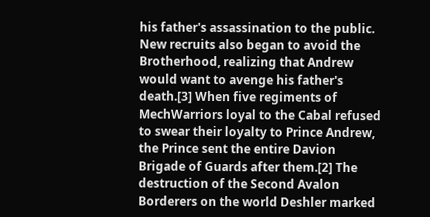his father's assassination to the public. New recruits also began to avoid the Brotherhood, realizing that Andrew would want to avenge his father's death.[3] When five regiments of MechWarriors loyal to the Cabal refused to swear their loyalty to Prince Andrew, the Prince sent the entire Davion Brigade of Guards after them.[2] The destruction of the Second Avalon Borderers on the world Deshler marked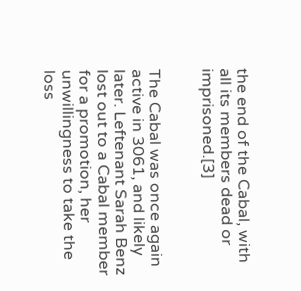the end of the Cabal, with all its members dead or imprisoned.[3]


The Cabal was once again active in 3061, and likely later. Leftenant Sarah Benz lost out to a Cabal member for a promotion, her unwillingness to take the loss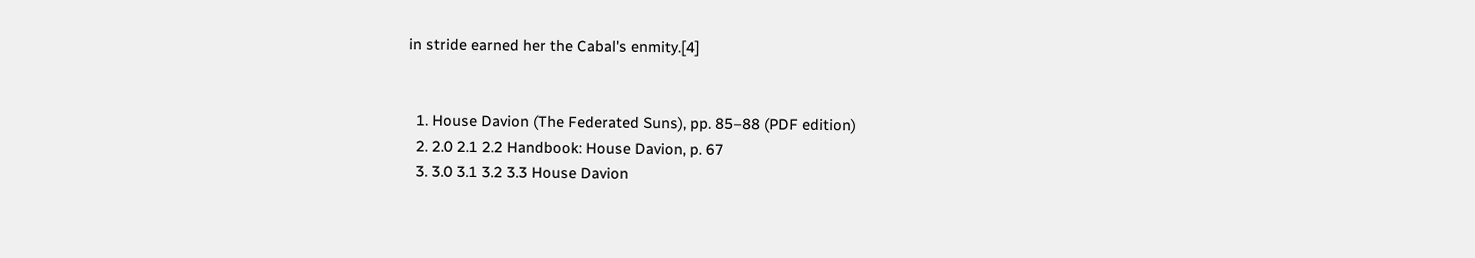in stride earned her the Cabal's enmity.[4]


  1. House Davion (The Federated Suns), pp. 85–88 (PDF edition)
  2. 2.0 2.1 2.2 Handbook: House Davion, p. 67
  3. 3.0 3.1 3.2 3.3 House Davion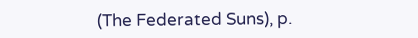(The Federated Suns), p.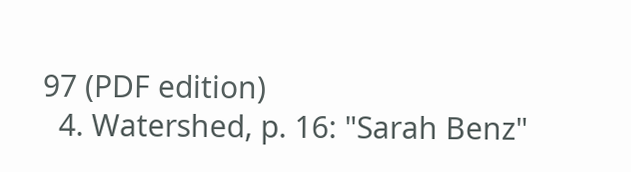97 (PDF edition)
  4. Watershed, p. 16: "Sarah Benz"